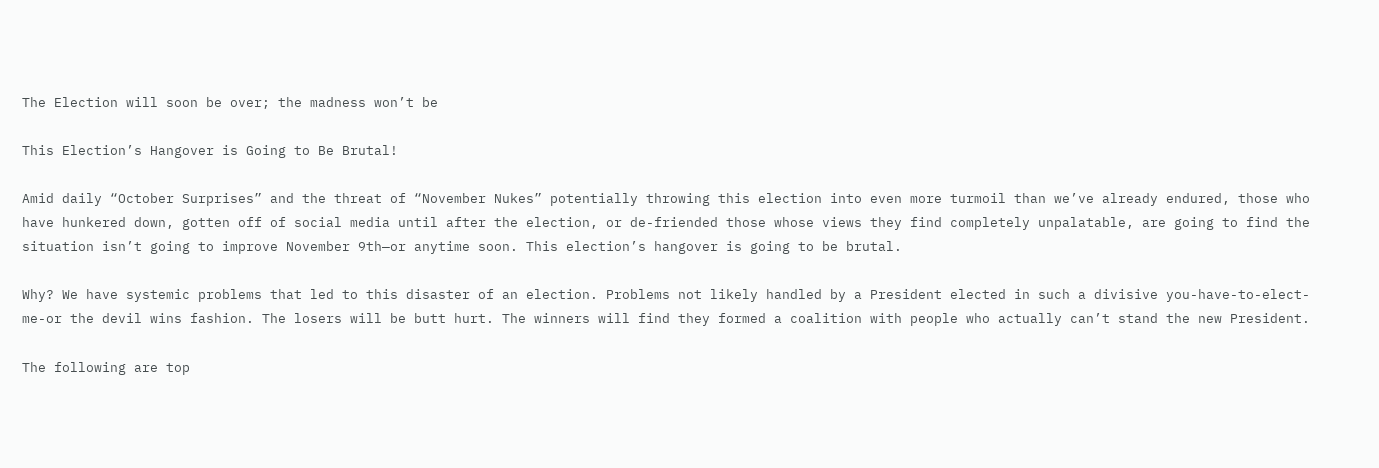The Election will soon be over; the madness won’t be

This Election’s Hangover is Going to Be Brutal!

Amid daily “October Surprises” and the threat of “November Nukes” potentially throwing this election into even more turmoil than we’ve already endured, those who have hunkered down, gotten off of social media until after the election, or de-friended those whose views they find completely unpalatable, are going to find the situation isn’t going to improve November 9th—or anytime soon. This election’s hangover is going to be brutal.

Why? We have systemic problems that led to this disaster of an election. Problems not likely handled by a President elected in such a divisive you-have-to-elect-me-or the devil wins fashion. The losers will be butt hurt. The winners will find they formed a coalition with people who actually can’t stand the new President.

The following are top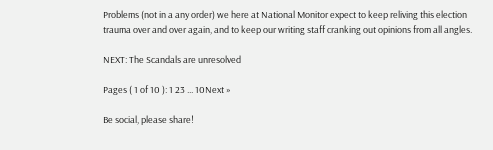Problems (not in a any order) we here at National Monitor expect to keep reliving this election trauma over and over again, and to keep our writing staff cranking out opinions from all angles.

NEXT: The Scandals are unresolved

Pages ( 1 of 10 ): 1 23 ... 10Next »

Be social, please share!